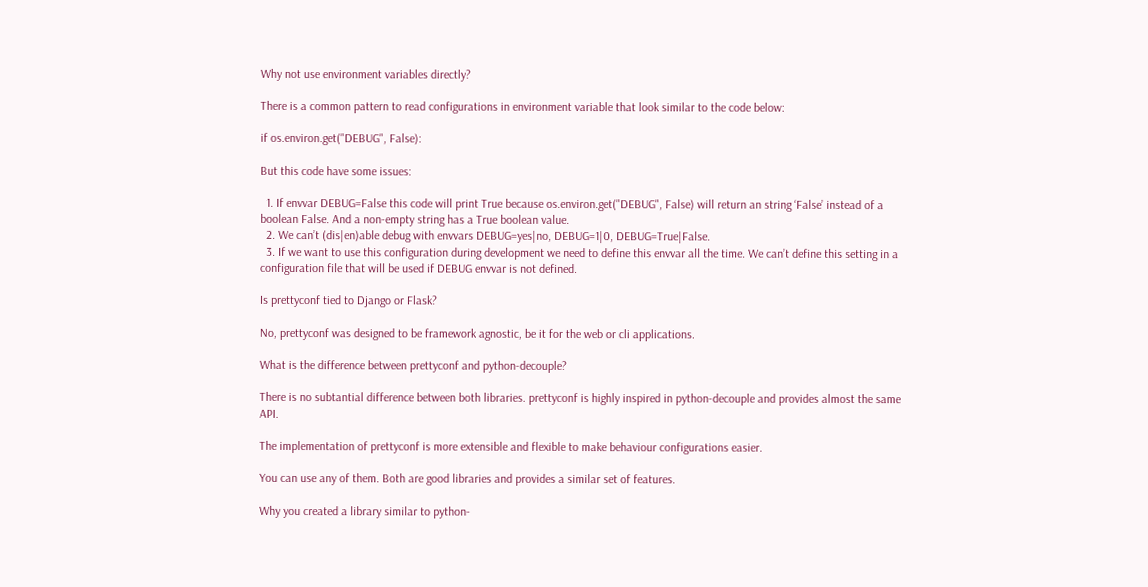Why not use environment variables directly?

There is a common pattern to read configurations in environment variable that look similar to the code below:

if os.environ.get("DEBUG", False):

But this code have some issues:

  1. If envvar DEBUG=False this code will print True because os.environ.get("DEBUG", False) will return an string ‘False’ instead of a boolean False. And a non-empty string has a True boolean value.
  2. We can’t (dis|en)able debug with envvars DEBUG=yes|no, DEBUG=1|0, DEBUG=True|False.
  3. If we want to use this configuration during development we need to define this envvar all the time. We can’t define this setting in a configuration file that will be used if DEBUG envvar is not defined.

Is prettyconf tied to Django or Flask?

No, prettyconf was designed to be framework agnostic, be it for the web or cli applications.

What is the difference between prettyconf and python-decouple?

There is no subtantial difference between both libraries. prettyconf is highly inspired in python-decouple and provides almost the same API.

The implementation of prettyconf is more extensible and flexible to make behaviour configurations easier.

You can use any of them. Both are good libraries and provides a similar set of features.

Why you created a library similar to python-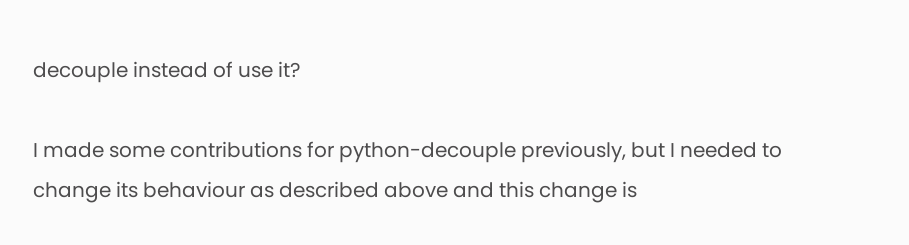decouple instead of use it?

I made some contributions for python-decouple previously, but I needed to change its behaviour as described above and this change is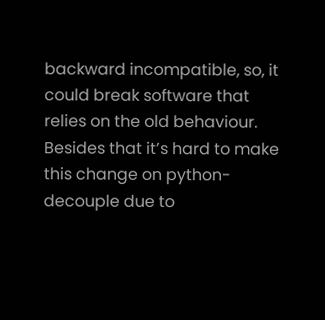backward incompatible, so, it could break software that relies on the old behaviour. Besides that it’s hard to make this change on python-decouple due to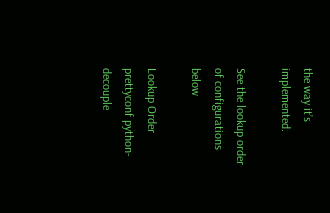the way it’s implemented.

See the lookup order of configurations below

Lookup Order prettyconf python-decouple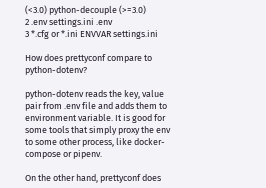(<3.0) python-decouple (>=3.0)
2 .env settings.ini .env
3 *.cfg or *.ini ENVVAR settings.ini

How does prettyconf compare to python-dotenv?

python-dotenv reads the key, value pair from .env file and adds them to environment variable. It is good for some tools that simply proxy the env to some other process, like docker-compose or pipenv.

On the other hand, prettyconf does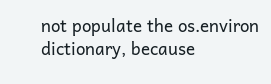not populate the os.environ dictionary, because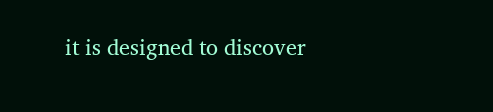it is designed to discover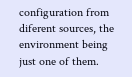configuration from diferent sources, the environment being just one of them.